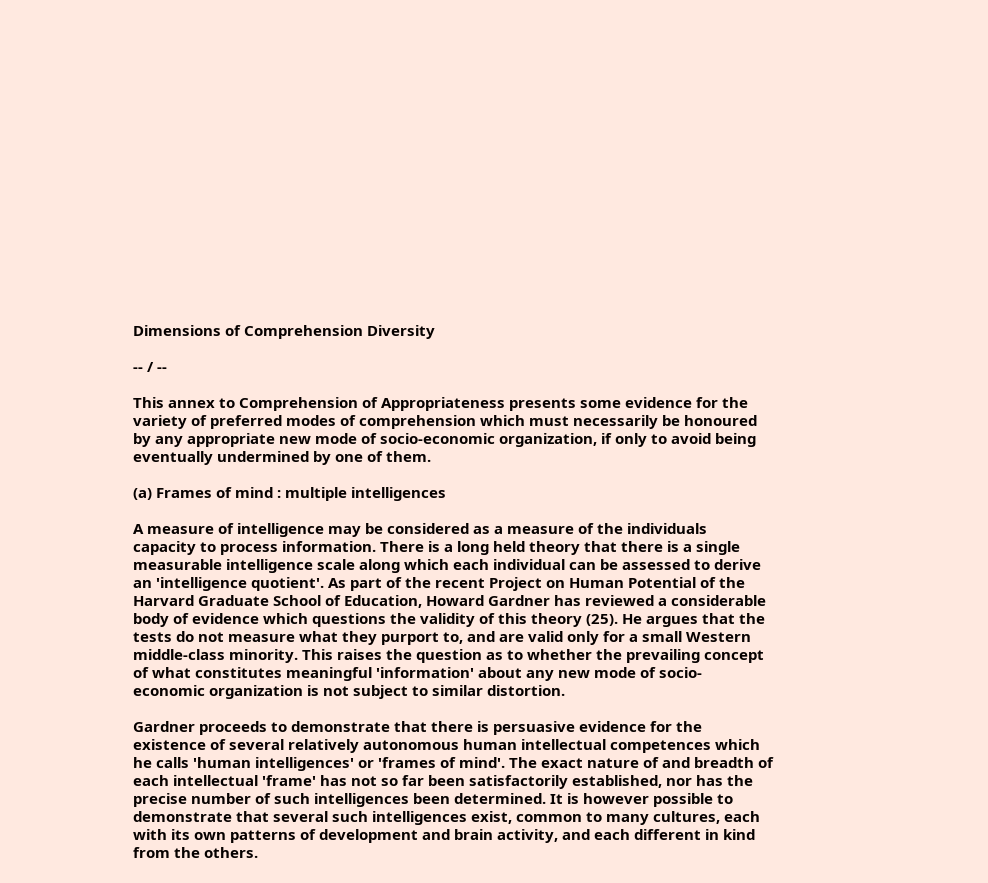Dimensions of Comprehension Diversity

-- / --

This annex to Comprehension of Appropriateness presents some evidence for the variety of preferred modes of comprehension which must necessarily be honoured by any appropriate new mode of socio-economic organization, if only to avoid being eventually undermined by one of them.

(a) Frames of mind : multiple intelligences

A measure of intelligence may be considered as a measure of the individuals capacity to process information. There is a long held theory that there is a single measurable intelligence scale along which each individual can be assessed to derive an 'intelligence quotient'. As part of the recent Project on Human Potential of the Harvard Graduate School of Education, Howard Gardner has reviewed a considerable body of evidence which questions the validity of this theory (25). He argues that the tests do not measure what they purport to, and are valid only for a small Western middle-class minority. This raises the question as to whether the prevailing concept of what constitutes meaningful 'information' about any new mode of socio-economic organization is not subject to similar distortion.

Gardner proceeds to demonstrate that there is persuasive evidence for the existence of several relatively autonomous human intellectual competences which he calls 'human intelligences' or 'frames of mind'. The exact nature of and breadth of each intellectual 'frame' has not so far been satisfactorily established, nor has the precise number of such intelligences been determined. It is however possible to demonstrate that several such intelligences exist, common to many cultures, each with its own patterns of development and brain activity, and each different in kind from the others.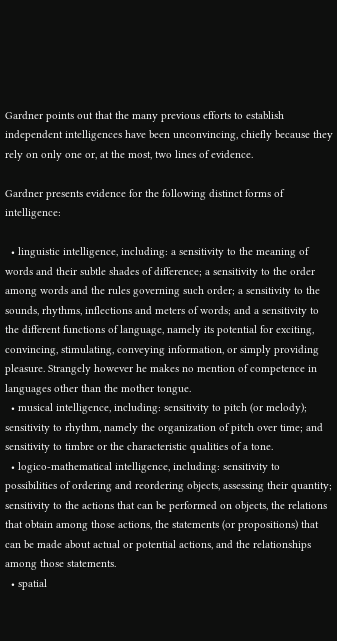Gardner points out that the many previous efforts to establish independent intelligences have been unconvincing, chiefly because they rely on only one or, at the most, two lines of evidence.

Gardner presents evidence for the following distinct forms of intelligence:

  • linguistic intelligence, including: a sensitivity to the meaning of words and their subtle shades of difference; a sensitivity to the order among words and the rules governing such order; a sensitivity to the sounds, rhythms, inflections and meters of words; and a sensitivity to the different functions of language, namely its potential for exciting, convincing, stimulating, conveying information, or simply providing pleasure. Strangely however he makes no mention of competence in languages other than the mother tongue.
  • musical intelligence, including: sensitivity to pitch (or melody); sensitivity to rhythm, namely the organization of pitch over time; and sensitivity to timbre or the characteristic qualities of a tone.
  • logico-mathematical intelligence, including: sensitivity to possibilities of ordering and reordering objects, assessing their quantity; sensitivity to the actions that can be performed on objects, the relations that obtain among those actions, the statements (or propositions) that can be made about actual or potential actions, and the relationships among those statements.
  • spatial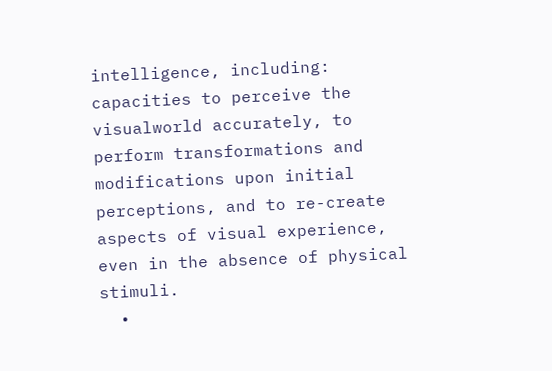intelligence, including: capacities to perceive the visualworld accurately, to perform transformations and modifications upon initial perceptions, and to re-create aspects of visual experience, even in the absence of physical stimuli.
  •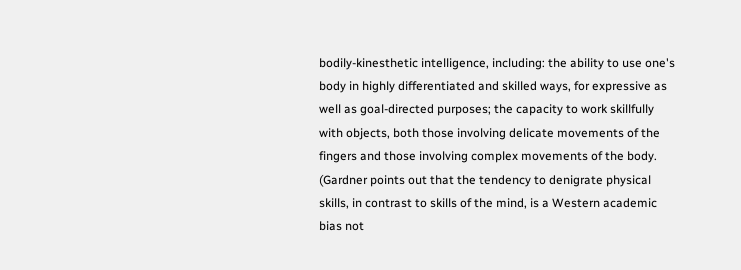bodily-kinesthetic intelligence, including: the ability to use one's body in highly differentiated and skilled ways, for expressive as well as goal-directed purposes; the capacity to work skillfully with objects, both those involving delicate movements of the fingers and those involving complex movements of the body. (Gardner points out that the tendency to denigrate physical skills, in contrast to skills of the mind, is a Western academic bias not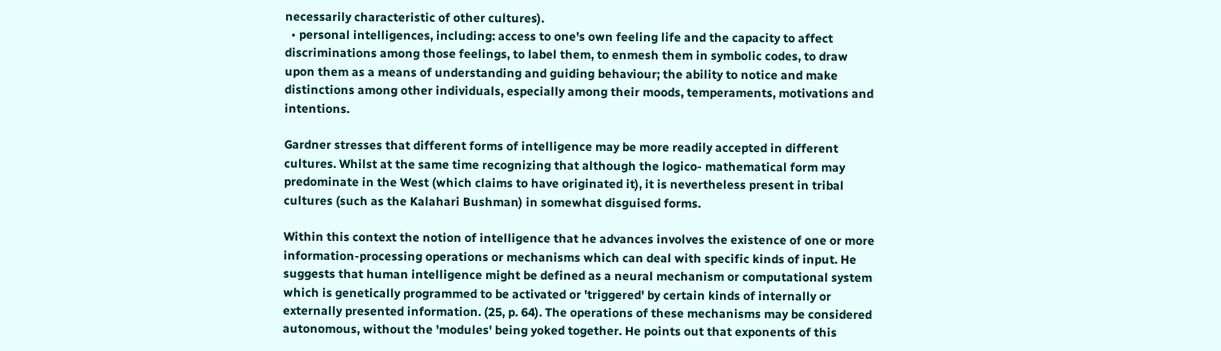necessarily characteristic of other cultures).
  • personal intelligences, including: access to one's own feeling life and the capacity to affect discriminations among those feelings, to label them, to enmesh them in symbolic codes, to draw upon them as a means of understanding and guiding behaviour; the ability to notice and make distinctions among other individuals, especially among their moods, temperaments, motivations and intentions.

Gardner stresses that different forms of intelligence may be more readily accepted in different cultures. Whilst at the same time recognizing that although the logico- mathematical form may predominate in the West (which claims to have originated it), it is nevertheless present in tribal cultures (such as the Kalahari Bushman) in somewhat disguised forms.

Within this context the notion of intelligence that he advances involves the existence of one or more information-processing operations or mechanisms which can deal with specific kinds of input. He suggests that human intelligence might be defined as a neural mechanism or computational system which is genetically programmed to be activated or 'triggered' by certain kinds of internally or externally presented information. (25, p. 64). The operations of these mechanisms may be considered autonomous, without the 'modules' being yoked together. He points out that exponents of this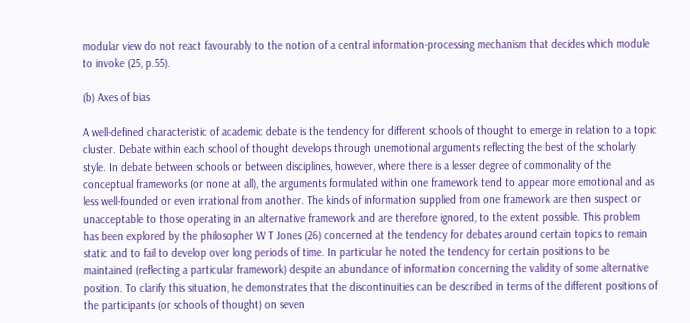modular view do not react favourably to the notion of a central information-processing mechanism that decides which module to invoke (25, p.55).

(b) Axes of bias

A well-defined characteristic of academic debate is the tendency for different schools of thought to emerge in relation to a topic cluster. Debate within each school of thought develops through unemotional arguments reflecting the best of the scholarly style. In debate between schools or between disciplines, however, where there is a lesser degree of commonality of the conceptual frameworks (or none at all), the arguments formulated within one framework tend to appear more emotional and as less well-founded or even irrational from another. The kinds of information supplied from one framework are then suspect or unacceptable to those operating in an alternative framework and are therefore ignored, to the extent possible. This problem has been explored by the philosopher W T Jones (26) concerned at the tendency for debates around certain topics to remain static and to fail to develop over long periods of time. In particular he noted the tendency for certain positions to be maintained (reflecting a particular framework) despite an abundance of information concerning the validity of some alternative position. To clarify this situation, he demonstrates that the discontinuities can be described in terms of the different positions of the participants (or schools of thought) on seven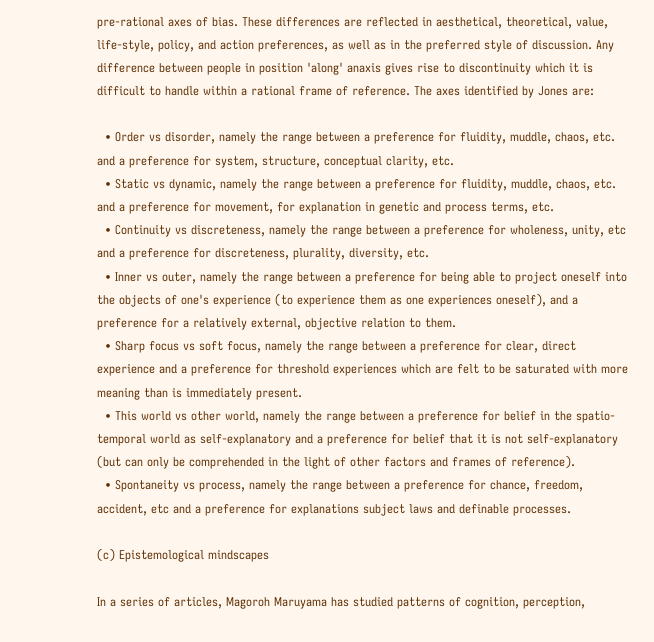pre-rational axes of bias. These differences are reflected in aesthetical, theoretical, value, life-style, policy, and action preferences, as well as in the preferred style of discussion. Any difference between people in position 'along' anaxis gives rise to discontinuity which it is difficult to handle within a rational frame of reference. The axes identified by Jones are:

  • Order vs disorder, namely the range between a preference for fluidity, muddle, chaos, etc. and a preference for system, structure, conceptual clarity, etc.
  • Static vs dynamic, namely the range between a preference for fluidity, muddle, chaos, etc. and a preference for movement, for explanation in genetic and process terms, etc.
  • Continuity vs discreteness, namely the range between a preference for wholeness, unity, etc and a preference for discreteness, plurality, diversity, etc.
  • Inner vs outer, namely the range between a preference for being able to project oneself into the objects of one's experience (to experience them as one experiences oneself), and a preference for a relatively external, objective relation to them.
  • Sharp focus vs soft focus, namely the range between a preference for clear, direct experience and a preference for threshold experiences which are felt to be saturated with more meaning than is immediately present.
  • This world vs other world, namely the range between a preference for belief in the spatio-temporal world as self-explanatory and a preference for belief that it is not self-explanatory (but can only be comprehended in the light of other factors and frames of reference).
  • Spontaneity vs process, namely the range between a preference for chance, freedom, accident, etc and a preference for explanations subject laws and definable processes.

(c) Epistemological mindscapes

In a series of articles, Magoroh Maruyama has studied patterns of cognition, perception,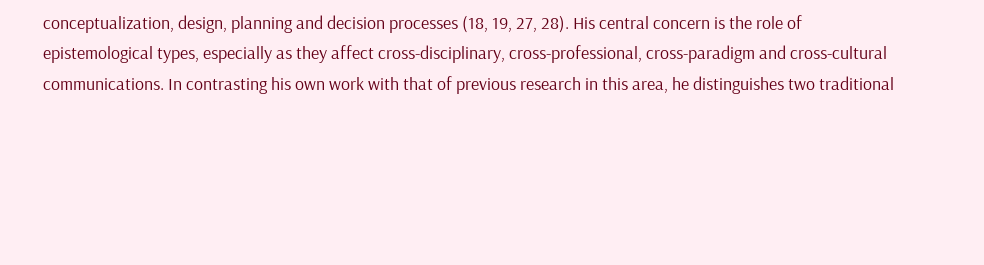conceptualization, design, planning and decision processes (18, 19, 27, 28). His central concern is the role of epistemological types, especially as they affect cross-disciplinary, cross-professional, cross-paradigm and cross-cultural communications. In contrasting his own work with that of previous research in this area, he distinguishes two traditional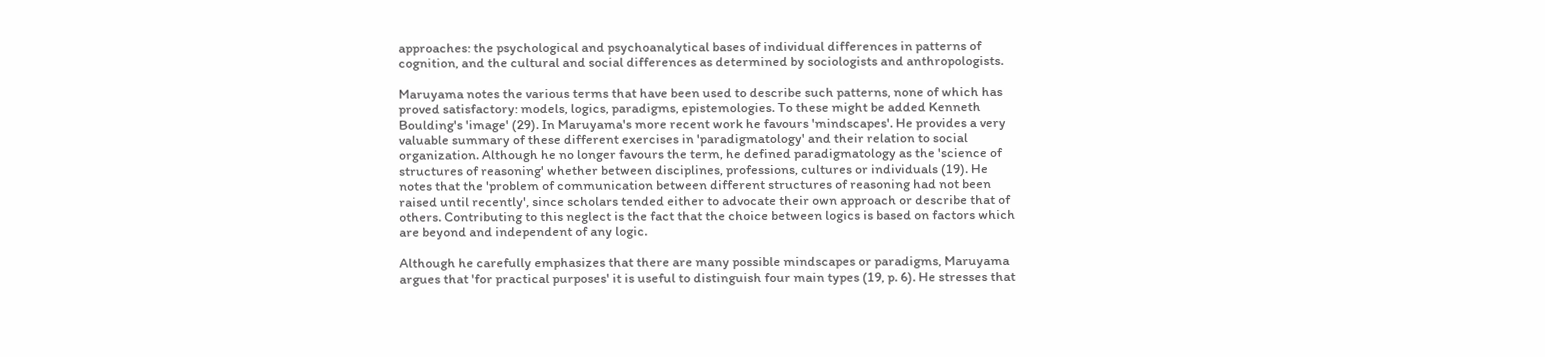approaches: the psychological and psychoanalytical bases of individual differences in patterns of cognition, and the cultural and social differences as determined by sociologists and anthropologists.

Maruyama notes the various terms that have been used to describe such patterns, none of which has proved satisfactory: models, logics, paradigms, epistemologies. To these might be added Kenneth Boulding's 'image' (29). In Maruyama's more recent work he favours 'mindscapes'. He provides a very valuable summary of these different exercises in 'paradigmatology' and their relation to social organization. Although he no longer favours the term, he defined paradigmatology as the 'science of structures of reasoning' whether between disciplines, professions, cultures or individuals (19). He notes that the 'problem of communication between different structures of reasoning had not been raised until recently', since scholars tended either to advocate their own approach or describe that of others. Contributing to this neglect is the fact that the choice between logics is based on factors which are beyond and independent of any logic.

Although he carefully emphasizes that there are many possible mindscapes or paradigms, Maruyama argues that 'for practical purposes' it is useful to distinguish four main types (19, p. 6). He stresses that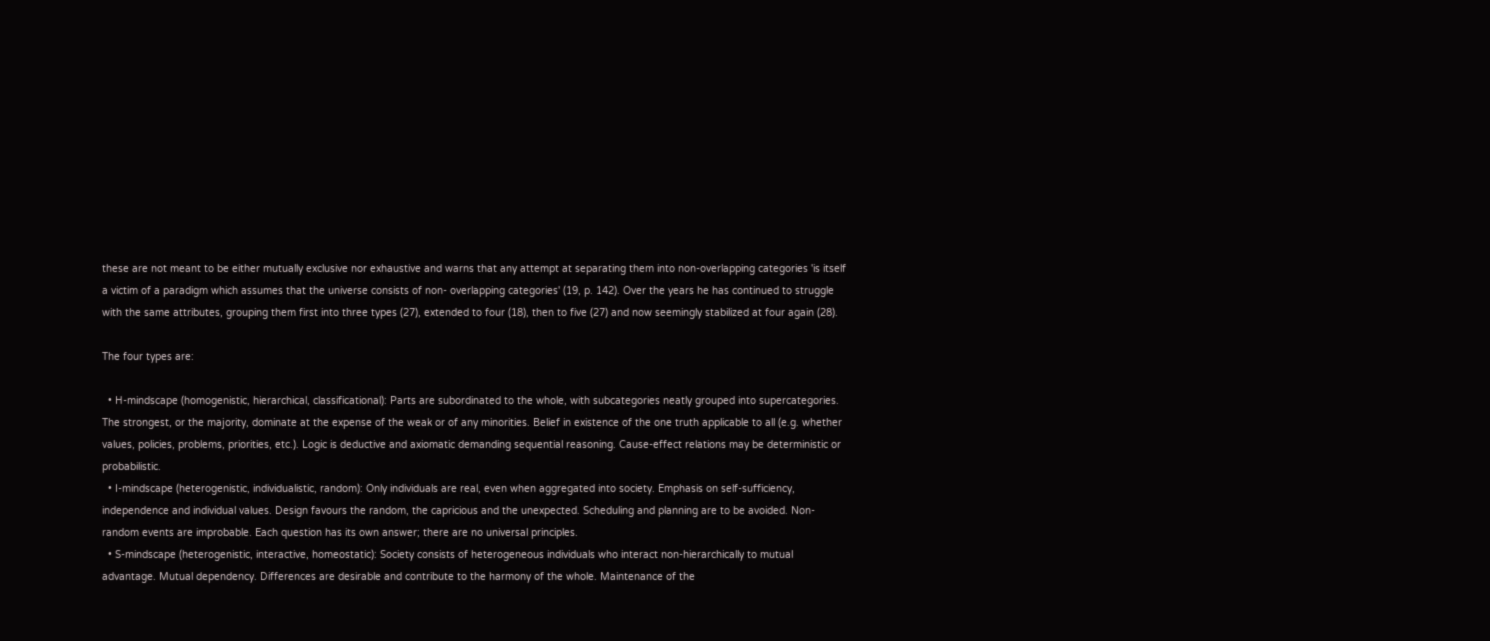these are not meant to be either mutually exclusive nor exhaustive and warns that any attempt at separating them into non-overlapping categories 'is itself a victim of a paradigm which assumes that the universe consists of non- overlapping categories' (19, p. 142). Over the years he has continued to struggle with the same attributes, grouping them first into three types (27), extended to four (18), then to five (27) and now seemingly stabilized at four again (28).

The four types are:

  • H-mindscape (homogenistic, hierarchical, classificational): Parts are subordinated to the whole, with subcategories neatly grouped into supercategories. The strongest, or the majority, dominate at the expense of the weak or of any minorities. Belief in existence of the one truth applicable to all (e.g. whether values, policies, problems, priorities, etc.). Logic is deductive and axiomatic demanding sequential reasoning. Cause-effect relations may be deterministic or probabilistic.
  • I-mindscape (heterogenistic, individualistic, random): Only individuals are real, even when aggregated into society. Emphasis on self-sufficiency, independence and individual values. Design favours the random, the capricious and the unexpected. Scheduling and planning are to be avoided. Non-random events are improbable. Each question has its own answer; there are no universal principles.
  • S-mindscape (heterogenistic, interactive, homeostatic): Society consists of heterogeneous individuals who interact non-hierarchically to mutual advantage. Mutual dependency. Differences are desirable and contribute to the harmony of the whole. Maintenance of the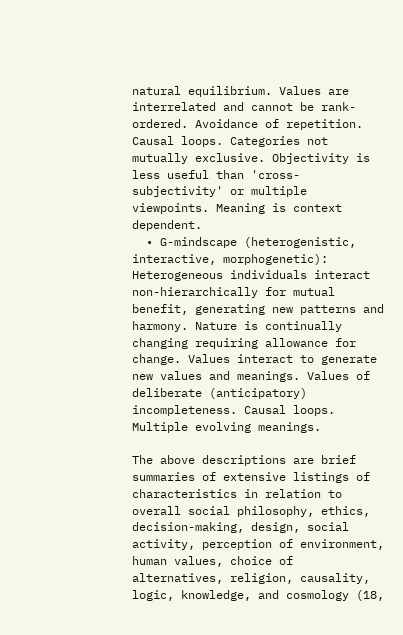natural equilibrium. Values are interrelated and cannot be rank-ordered. Avoidance of repetition. Causal loops. Categories not mutually exclusive. Objectivity is less useful than 'cross-subjectivity' or multiple viewpoints. Meaning is context dependent.
  • G-mindscape (heterogenistic, interactive, morphogenetic): Heterogeneous individuals interact non-hierarchically for mutual benefit, generating new patterns and harmony. Nature is continually changing requiring allowance for change. Values interact to generate new values and meanings. Values of deliberate (anticipatory) incompleteness. Causal loops. Multiple evolving meanings.

The above descriptions are brief summaries of extensive listings of characteristics in relation to overall social philosophy, ethics, decision-making, design, social activity, perception of environment, human values, choice of alternatives, religion, causality, logic, knowledge, and cosmology (18,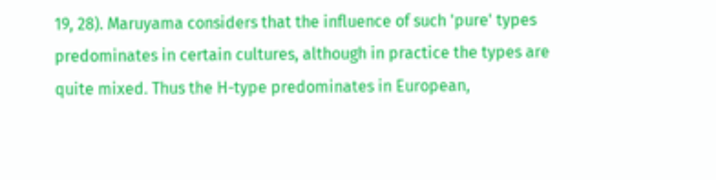19, 28). Maruyama considers that the influence of such 'pure' types predominates in certain cultures, although in practice the types are quite mixed. Thus the H-type predominates in European,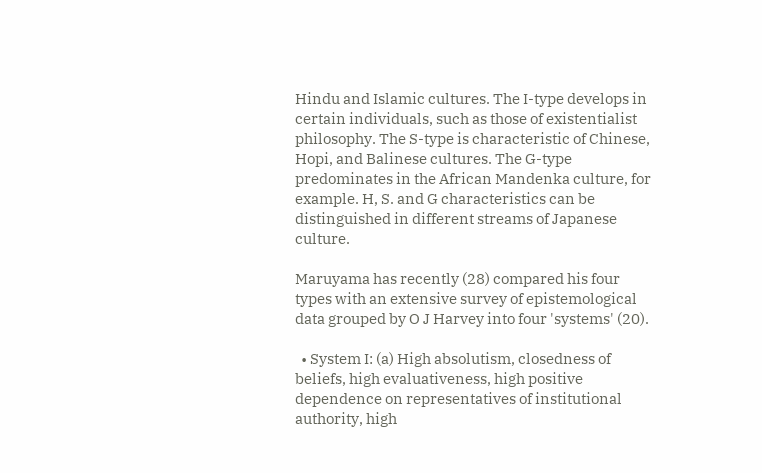Hindu and Islamic cultures. The I-type develops in certain individuals, such as those of existentialist philosophy. The S-type is characteristic of Chinese, Hopi, and Balinese cultures. The G-type predominates in the African Mandenka culture, for example. H, S. and G characteristics can be distinguished in different streams of Japanese culture.

Maruyama has recently (28) compared his four types with an extensive survey of epistemological data grouped by O J Harvey into four 'systems' (20).

  • System I: (a) High absolutism, closedness of beliefs, high evaluativeness, high positive dependence on representatives of institutional authority, high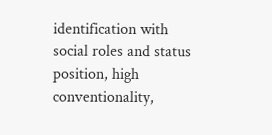identification with social roles and status position, high conventionality,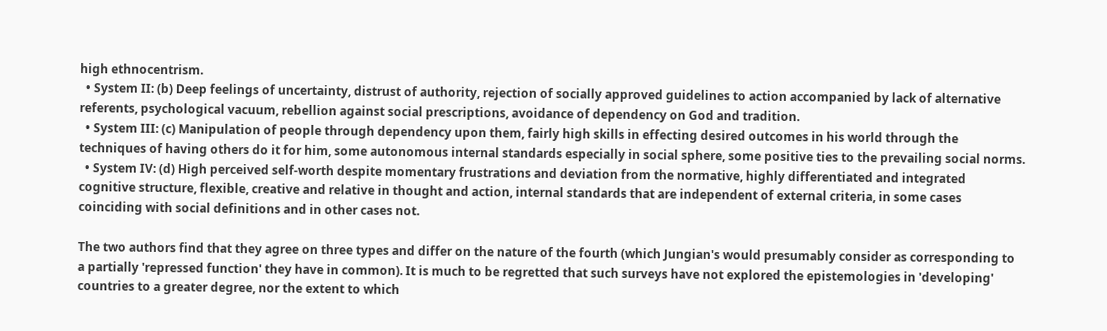high ethnocentrism.
  • System II: (b) Deep feelings of uncertainty, distrust of authority, rejection of socially approved guidelines to action accompanied by lack of alternative referents, psychological vacuum, rebellion against social prescriptions, avoidance of dependency on God and tradition.
  • System III: (c) Manipulation of people through dependency upon them, fairly high skills in effecting desired outcomes in his world through the techniques of having others do it for him, some autonomous internal standards especially in social sphere, some positive ties to the prevailing social norms.
  • System IV: (d) High perceived self-worth despite momentary frustrations and deviation from the normative, highly differentiated and integrated cognitive structure, flexible, creative and relative in thought and action, internal standards that are independent of external criteria, in some cases coinciding with social definitions and in other cases not.

The two authors find that they agree on three types and differ on the nature of the fourth (which Jungian's would presumably consider as corresponding to a partially 'repressed function' they have in common). It is much to be regretted that such surveys have not explored the epistemologies in 'developing' countries to a greater degree, nor the extent to which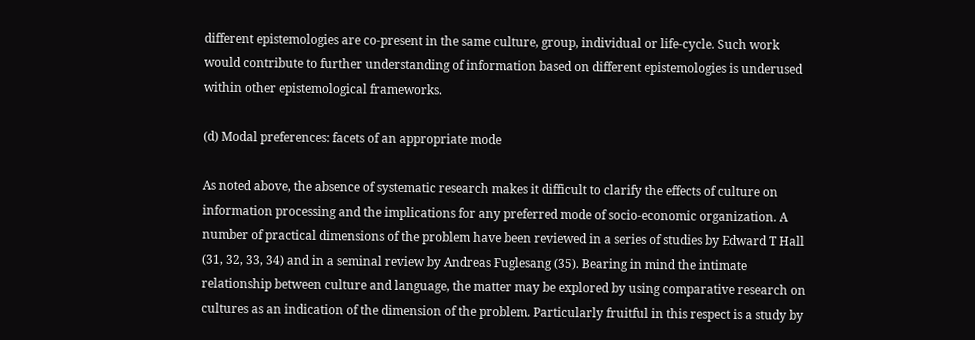different epistemologies are co-present in the same culture, group, individual or life-cycle. Such work would contribute to further understanding of information based on different epistemologies is underused within other epistemological frameworks.

(d) Modal preferences: facets of an appropriate mode

As noted above, the absence of systematic research makes it difficult to clarify the effects of culture on information processing and the implications for any preferred mode of socio-economic organization. A number of practical dimensions of the problem have been reviewed in a series of studies by Edward T Hall (31, 32, 33, 34) and in a seminal review by Andreas Fuglesang (35). Bearing in mind the intimate relationship between culture and language, the matter may be explored by using comparative research on cultures as an indication of the dimension of the problem. Particularly fruitful in this respect is a study by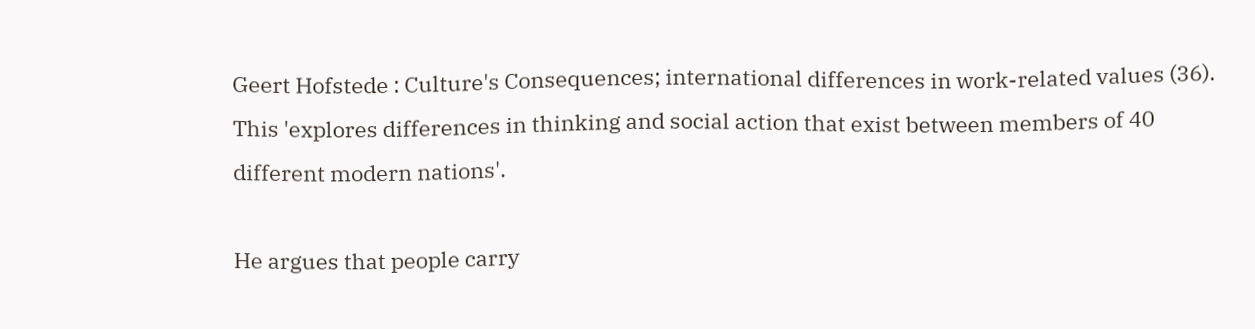Geert Hofstede : Culture's Consequences; international differences in work-related values (36). This 'explores differences in thinking and social action that exist between members of 40 different modern nations'.

He argues that people carry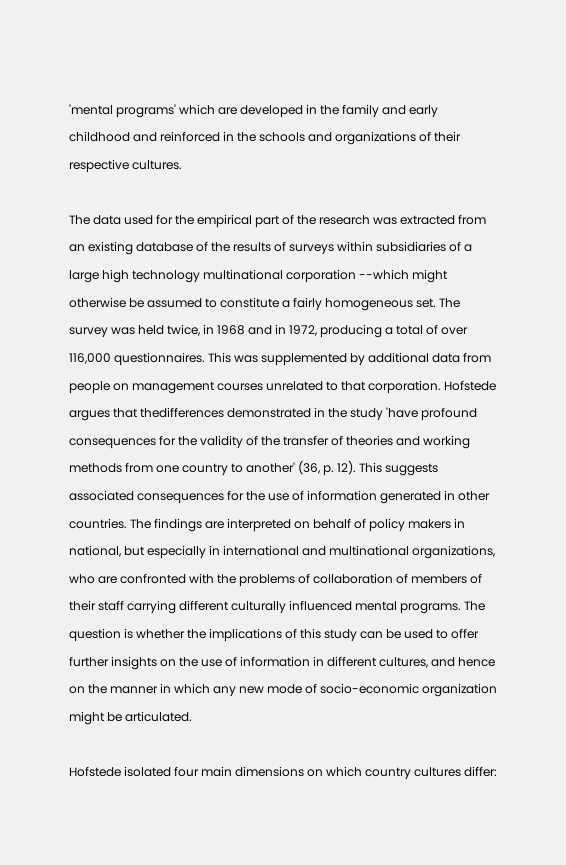'mental programs' which are developed in the family and early childhood and reinforced in the schools and organizations of their respective cultures.

The data used for the empirical part of the research was extracted from an existing database of the results of surveys within subsidiaries of a large high technology multinational corporation --which might otherwise be assumed to constitute a fairly homogeneous set. The survey was held twice, in 1968 and in 1972, producing a total of over 116,000 questionnaires. This was supplemented by additional data from people on management courses unrelated to that corporation. Hofstede argues that thedifferences demonstrated in the study 'have profound consequences for the validity of the transfer of theories and working methods from one country to another' (36, p. 12). This suggests associated consequences for the use of information generated in other countries. The findings are interpreted on behalf of policy makers in national, but especially in international and multinational organizations, who are confronted with the problems of collaboration of members of their staff carrying different culturally influenced mental programs. The question is whether the implications of this study can be used to offer further insights on the use of information in different cultures, and hence on the manner in which any new mode of socio-economic organization might be articulated.

Hofstede isolated four main dimensions on which country cultures differ: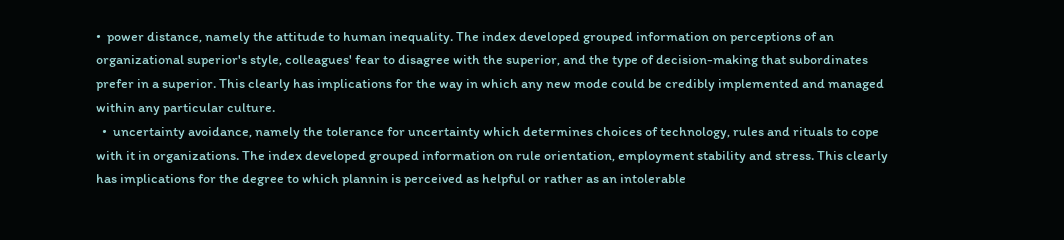•  power distance, namely the attitude to human inequality. The index developed grouped information on perceptions of an organizational superior's style, colleagues' fear to disagree with the superior, and the type of decision-making that subordinates prefer in a superior. This clearly has implications for the way in which any new mode could be credibly implemented and managed within any particular culture.
  •  uncertainty avoidance, namely the tolerance for uncertainty which determines choices of technology, rules and rituals to cope with it in organizations. The index developed grouped information on rule orientation, employment stability and stress. This clearly has implications for the degree to which plannin is perceived as helpful or rather as an intolerable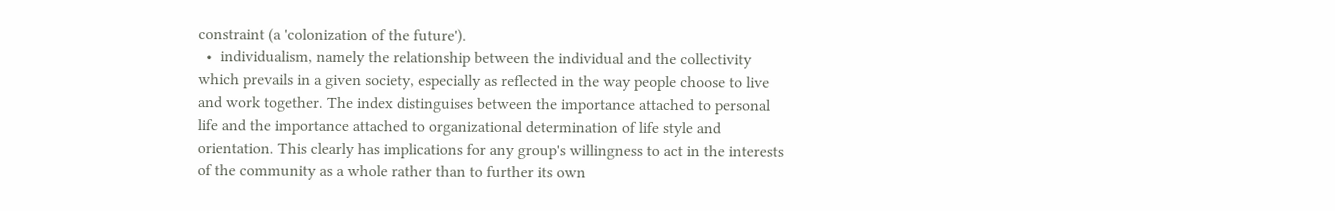constraint (a 'colonization of the future').
  •  individualism, namely the relationship between the individual and the collectivity which prevails in a given society, especially as reflected in the way people choose to live and work together. The index distinguises between the importance attached to personal life and the importance attached to organizational determination of life style and orientation. This clearly has implications for any group's willingness to act in the interests of the community as a whole rather than to further its own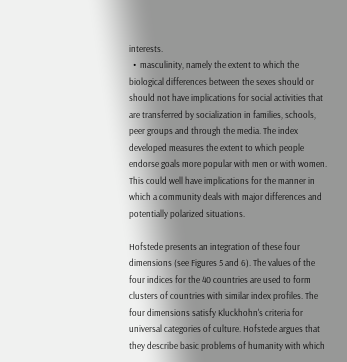interests.
  •  masculinity, namely the extent to which the biological differences between the sexes should or should not have implications for social activities that are transferred by socialization in families, schools, peer groups and through the media. The index developed measures the extent to which people endorse goals more popular with men or with women. This could well have implications for the manner in which a community deals with major differences and potentially polarized situations.

Hofstede presents an integration of these four dimensions (see Figures 5 and 6). The values of the four indices for the 40 countries are used to form clusters of countries with similar index profiles. The four dimensions satisfy Kluckhohn's criteria for universal categories of culture. Hofstede argues that they describe basic problems of humanity with which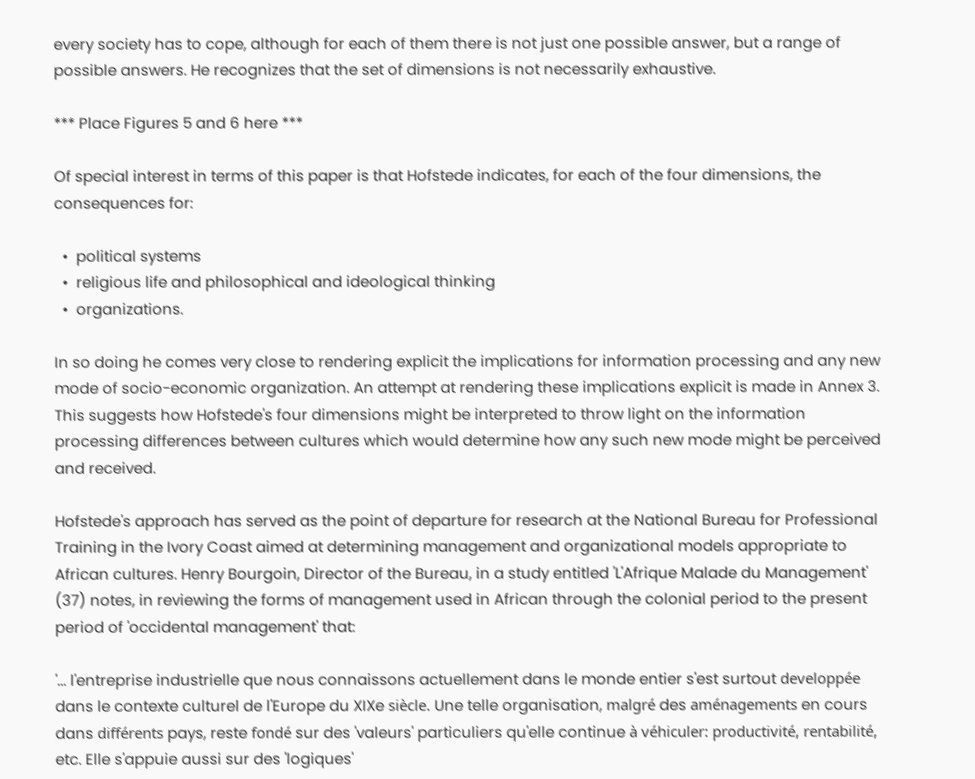every society has to cope, although for each of them there is not just one possible answer, but a range of possible answers. He recognizes that the set of dimensions is not necessarily exhaustive.

*** Place Figures 5 and 6 here ***

Of special interest in terms of this paper is that Hofstede indicates, for each of the four dimensions, the consequences for:

  •  political systems
  •  religious life and philosophical and ideological thinking
  •  organizations.

In so doing he comes very close to rendering explicit the implications for information processing and any new mode of socio-economic organization. An attempt at rendering these implications explicit is made in Annex 3. This suggests how Hofstede's four dimensions might be interpreted to throw light on the information processing differences between cultures which would determine how any such new mode might be perceived and received.

Hofstede's approach has served as the point of departure for research at the National Bureau for Professional Training in the Ivory Coast aimed at determining management and organizational models appropriate to African cultures. Henry Bourgoin, Director of the Bureau, in a study entitled 'L'Afrique Malade du Management' (37) notes, in reviewing the forms of management used in African through the colonial period to the present period of 'occidental management' that:

'... l'entreprise industrielle que nous connaissons actuellement dans le monde entier s'est surtout developpée dans le contexte culturel de l'Europe du XIXe siècle. Une telle organisation, malgré des aménagements en cours dans différents pays, reste fondé sur des 'valeurs' particuliers qu'elle continue à véhiculer: productivité, rentabilité, etc. Elle s'appuie aussi sur des 'logiques'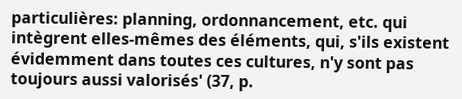particulières: planning, ordonnancement, etc. qui intègrent elles-mêmes des éléments, qui, s'ils existent évidemment dans toutes ces cultures, n'y sont pas toujours aussi valorisés' (37, p.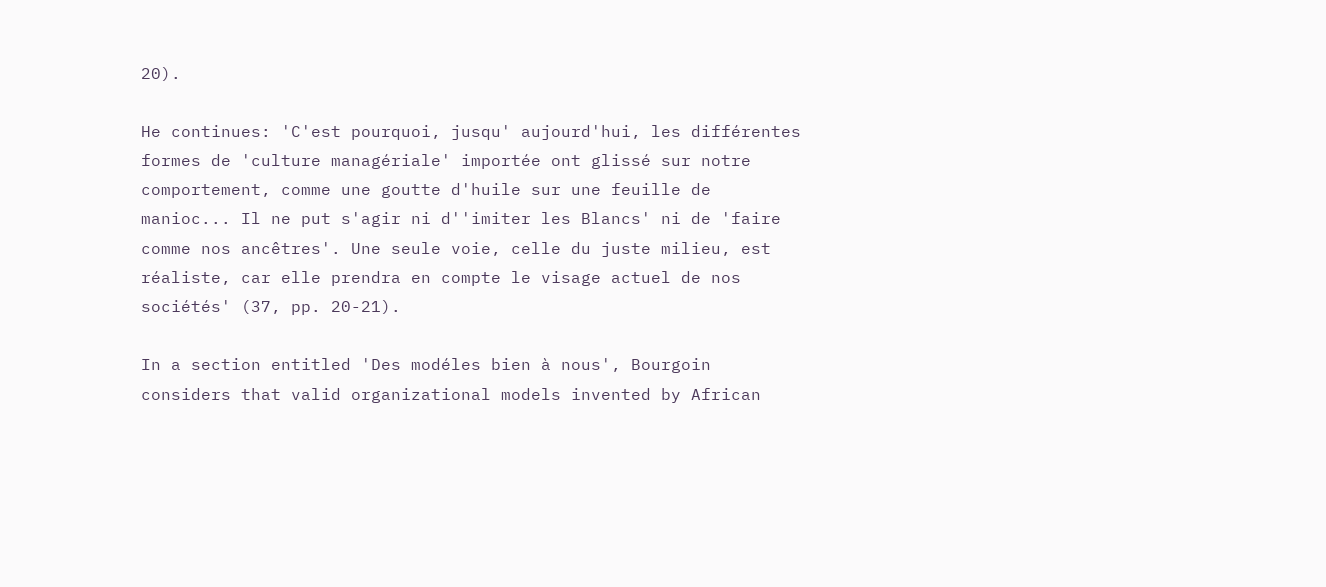20).

He continues: 'C'est pourquoi, jusqu' aujourd'hui, les différentes formes de 'culture managériale' importée ont glissé sur notre comportement, comme une goutte d'huile sur une feuille de manioc... Il ne put s'agir ni d''imiter les Blancs' ni de 'faire comme nos ancêtres'. Une seule voie, celle du juste milieu, est réaliste, car elle prendra en compte le visage actuel de nos sociétés' (37, pp. 20-21).

In a section entitled 'Des modéles bien à nous', Bourgoin considers that valid organizational models invented by African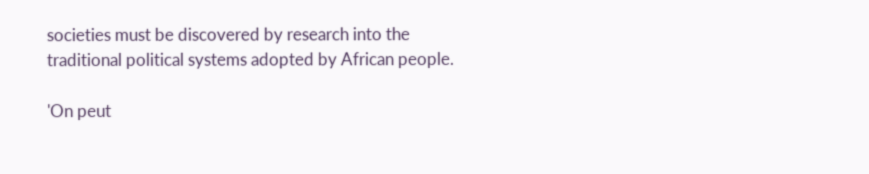societies must be discovered by research into the traditional political systems adopted by African people.

'On peut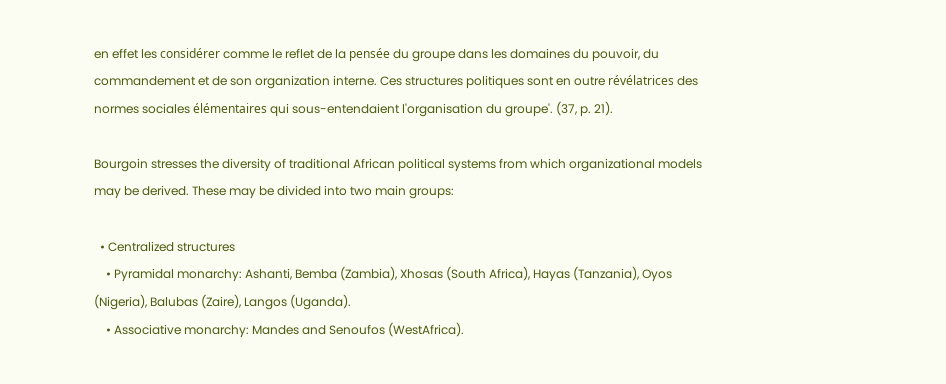en effet les considérer comme le reflet de la pensée du groupe dans les domaines du pouvoir, du commandement et de son organization interne. Ces structures politiques sont en outre révélatrices des normes sociales élémentaires qui sous-entendaient l'organisation du groupe'. (37, p. 21).

Bourgoin stresses the diversity of traditional African political systems from which organizational models may be derived. These may be divided into two main groups:

  • Centralized structures
    • Pyramidal monarchy: Ashanti, Bemba (Zambia), Xhosas (South Africa), Hayas (Tanzania), Oyos (Nigeria), Balubas (Zaire), Langos (Uganda).
    • Associative monarchy: Mandes and Senoufos (WestAfrica).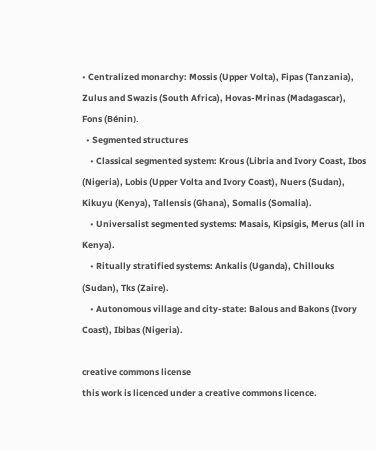• Centralized monarchy: Mossis (Upper Volta), Fipas (Tanzania), Zulus and Swazis (South Africa), Hovas-Mrinas (Madagascar), Fons (Bénin).
  • Segmented structures
    • Classical segmented system: Krous (Libria and Ivory Coast, Ibos (Nigeria), Lobis (Upper Volta and Ivory Coast), Nuers (Sudan), Kikuyu (Kenya), Tallensis (Ghana), Somalis (Somalia).
    • Universalist segmented systems: Masais, Kipsigis, Merus (all in Kenya).
    • Ritually stratified systems: Ankalis (Uganda), Chillouks (Sudan), Tks (Zaire).
    • Autonomous village and city-state: Balous and Bakons (Ivory Coast), Ibibas (Nigeria).

creative commons license
this work is licenced under a creative commons licence.